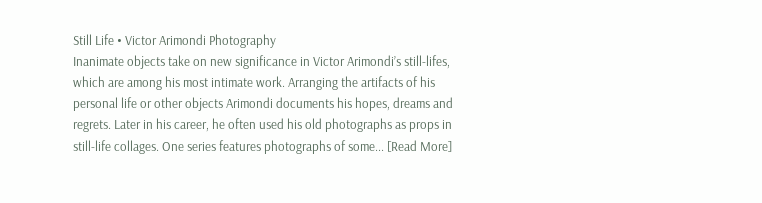Still Life • Victor Arimondi Photography
Inanimate objects take on new significance in Victor Arimondi’s still-lifes, which are among his most intimate work. Arranging the artifacts of his personal life or other objects Arimondi documents his hopes, dreams and regrets. Later in his career, he often used his old photographs as props in still-life collages. One series features photographs of some... [Read More]